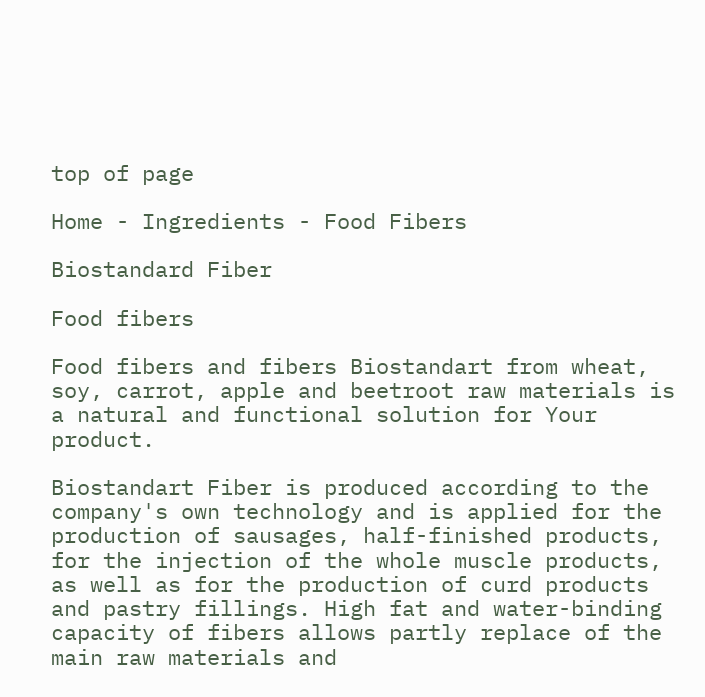top of page

Home - Ingredients - Food Fibers

Biostandard Fiber

Food fibers

Food fibers and fibers Biostandart from wheat, soy, carrot, apple and beetroot raw materials is a natural and functional solution for Your product.

Biostandart Fiber is produced according to the company's own technology and is applied for the production of sausages, half-finished products, for the injection of the whole muscle products, as well as for the production of curd products and pastry fillings. High fat and water-binding capacity of fibers allows partly replace of the main raw materials and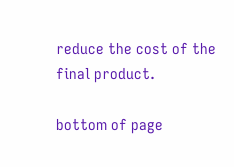reduce the cost of the final product.

bottom of page